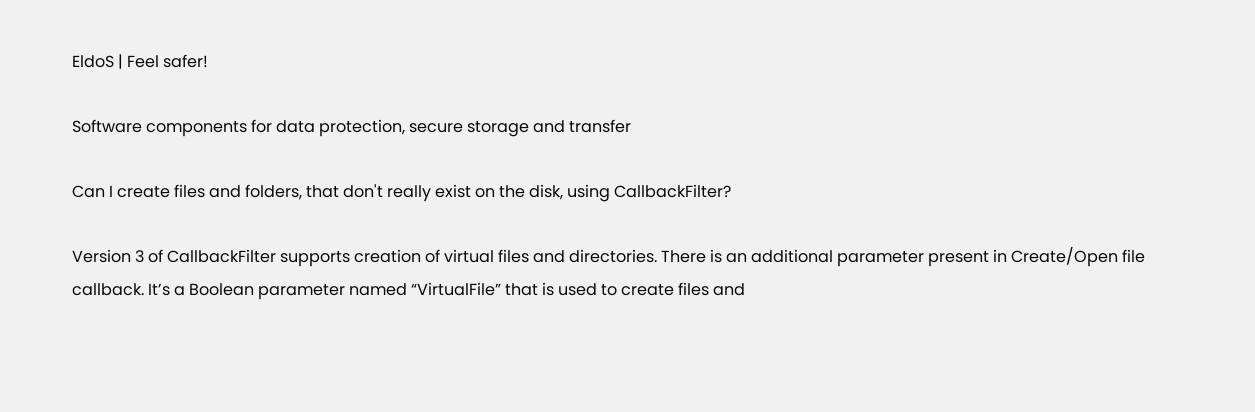EldoS | Feel safer!

Software components for data protection, secure storage and transfer

Can I create files and folders, that don't really exist on the disk, using CallbackFilter?

Version 3 of CallbackFilter supports creation of virtual files and directories. There is an additional parameter present in Create/Open file callback. It’s a Boolean parameter named “VirtualFile” that is used to create files and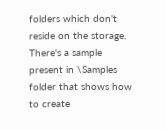folders which don't reside on the storage. There's a sample present in \Samples folder that shows how to create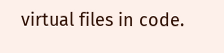virtual files in code.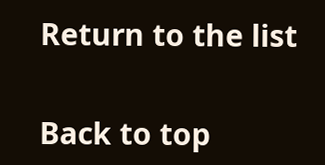Return to the list


Back to top